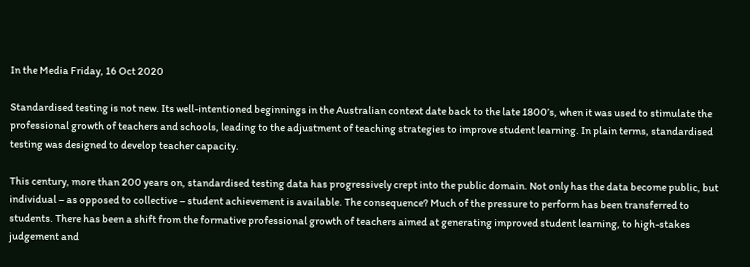In the Media Friday, 16 Oct 2020

Standardised testing is not new. Its well-intentioned beginnings in the Australian context date back to the late 1800’s, when it was used to stimulate the professional growth of teachers and schools, leading to the adjustment of teaching strategies to improve student learning. In plain terms, standardised testing was designed to develop teacher capacity.

This century, more than 200 years on, standardised testing data has progressively crept into the public domain. Not only has the data become public, but individual – as opposed to collective – student achievement is available. The consequence? Much of the pressure to perform has been transferred to students. There has been a shift from the formative professional growth of teachers aimed at generating improved student learning, to high-stakes judgement and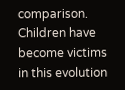comparison. Children have become victims in this evolution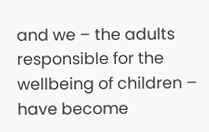and we – the adults responsible for the wellbeing of children – have become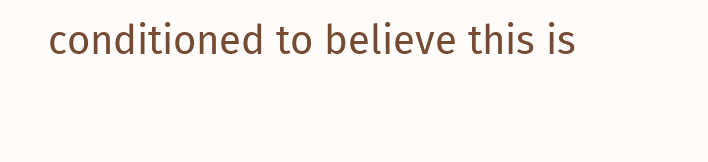conditioned to believe this is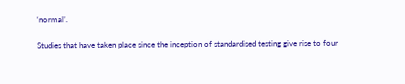‘normal’.

Studies that have taken place since the inception of standardised testing give rise to four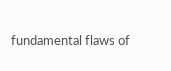fundamental flaws of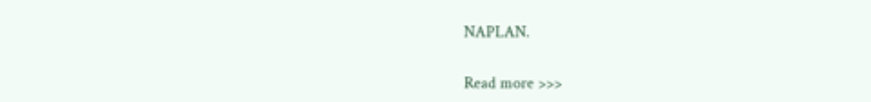NAPLAN.

Read more >>>